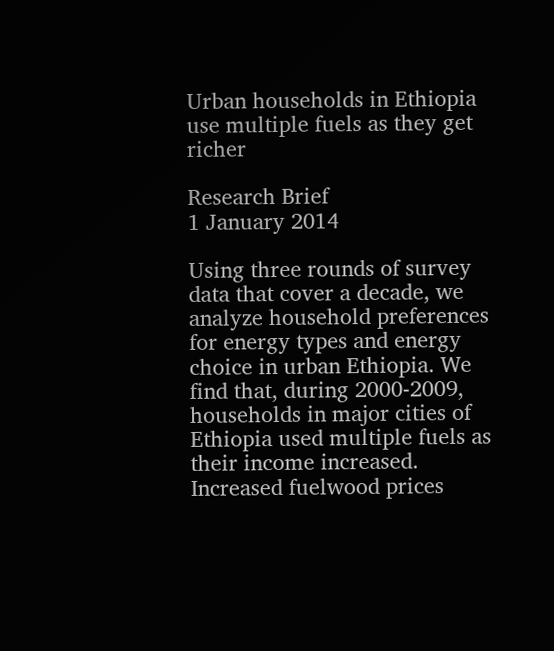Urban households in Ethiopia use multiple fuels as they get richer

Research Brief
1 January 2014

Using three rounds of survey data that cover a decade, we analyze household preferences for energy types and energy choice in urban Ethiopia. We find that, during 2000-2009, households in major cities of Ethiopia used multiple fuels as their income increased. Increased fuelwood prices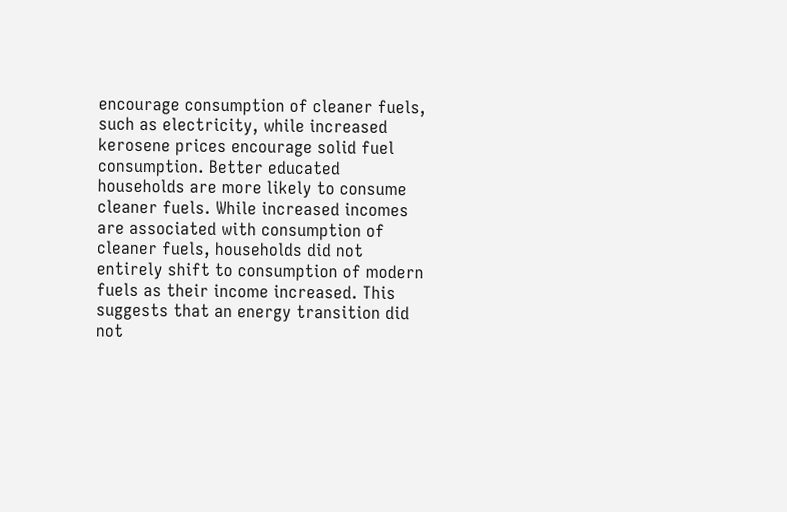encourage consumption of cleaner fuels, such as electricity, while increased kerosene prices encourage solid fuel consumption. Better educated households are more likely to consume cleaner fuels. While increased incomes are associated with consumption of cleaner fuels, households did not entirely shift to consumption of modern fuels as their income increased. This suggests that an energy transition did not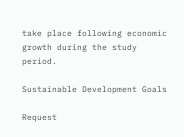take place following economic growth during the study period.

Sustainable Development Goals

Request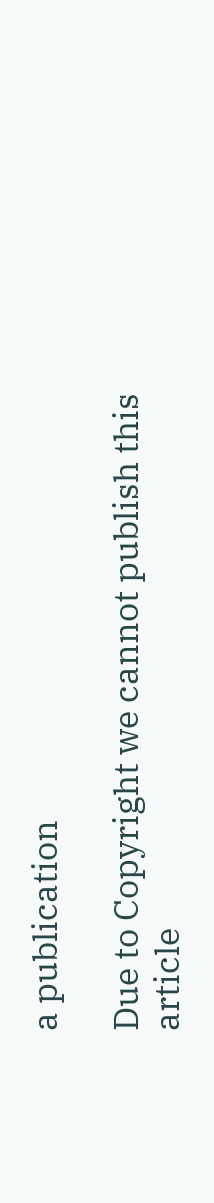a publication

Due to Copyright we cannot publish this article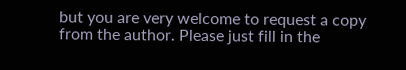but you are very welcome to request a copy from the author. Please just fill in the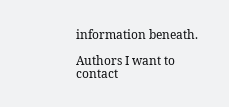information beneath.

Authors I want to contact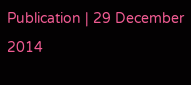Publication | 29 December 2014